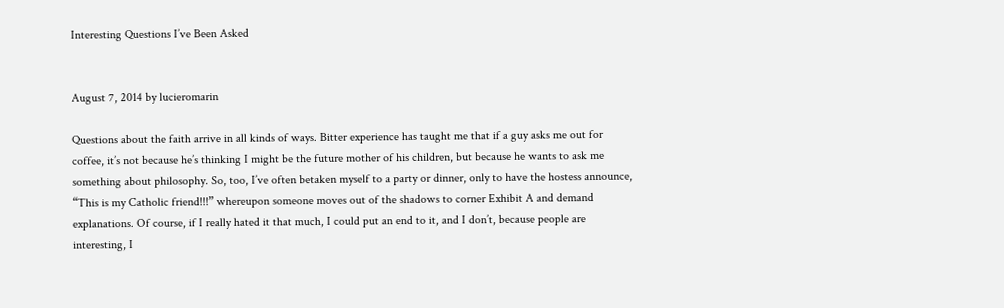Interesting Questions I’ve Been Asked


August 7, 2014 by lucieromarin

Questions about the faith arrive in all kinds of ways. Bitter experience has taught me that if a guy asks me out for coffee, it’s not because he’s thinking I might be the future mother of his children, but because he wants to ask me something about philosophy. So, too, I’ve often betaken myself to a party or dinner, only to have the hostess announce, “This is my Catholic friend!!!” whereupon someone moves out of the shadows to corner Exhibit A and demand explanations. Of course, if I really hated it that much, I could put an end to it, and I don’t, because people are interesting, I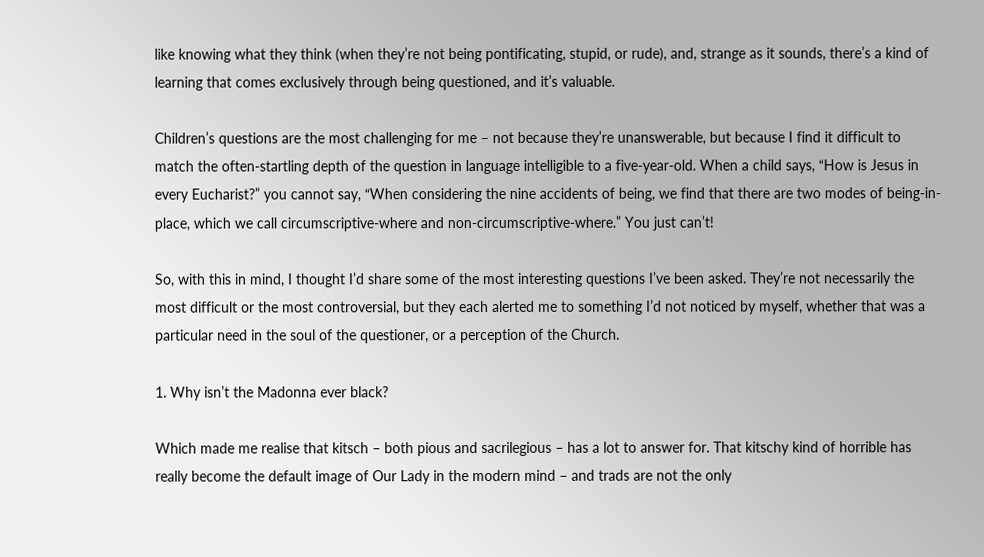like knowing what they think (when they’re not being pontificating, stupid, or rude), and, strange as it sounds, there’s a kind of learning that comes exclusively through being questioned, and it’s valuable.

Children’s questions are the most challenging for me – not because they’re unanswerable, but because I find it difficult to match the often-startling depth of the question in language intelligible to a five-year-old. When a child says, “How is Jesus in every Eucharist?” you cannot say, “When considering the nine accidents of being, we find that there are two modes of being-in-place, which we call circumscriptive-where and non-circumscriptive-where.” You just can’t!

So, with this in mind, I thought I’d share some of the most interesting questions I’ve been asked. They’re not necessarily the most difficult or the most controversial, but they each alerted me to something I’d not noticed by myself, whether that was a particular need in the soul of the questioner, or a perception of the Church.

1. Why isn’t the Madonna ever black?

Which made me realise that kitsch – both pious and sacrilegious – has a lot to answer for. That kitschy kind of horrible has really become the default image of Our Lady in the modern mind – and trads are not the only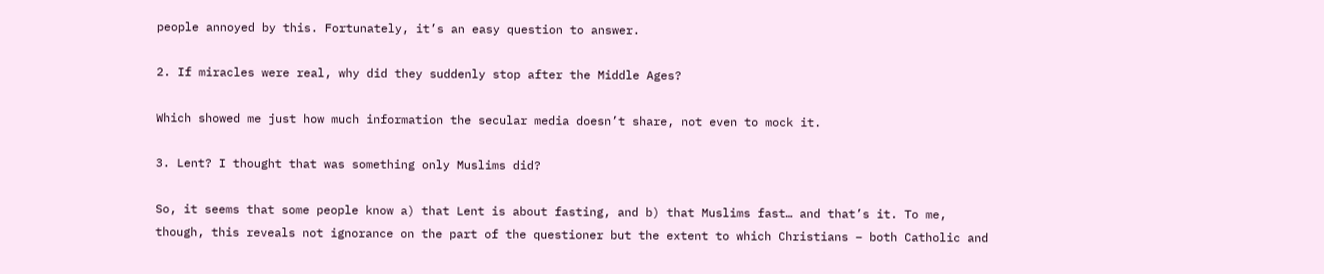people annoyed by this. Fortunately, it’s an easy question to answer.

2. If miracles were real, why did they suddenly stop after the Middle Ages?

Which showed me just how much information the secular media doesn’t share, not even to mock it.

3. Lent? I thought that was something only Muslims did?

So, it seems that some people know a) that Lent is about fasting, and b) that Muslims fast… and that’s it. To me, though, this reveals not ignorance on the part of the questioner but the extent to which Christians – both Catholic and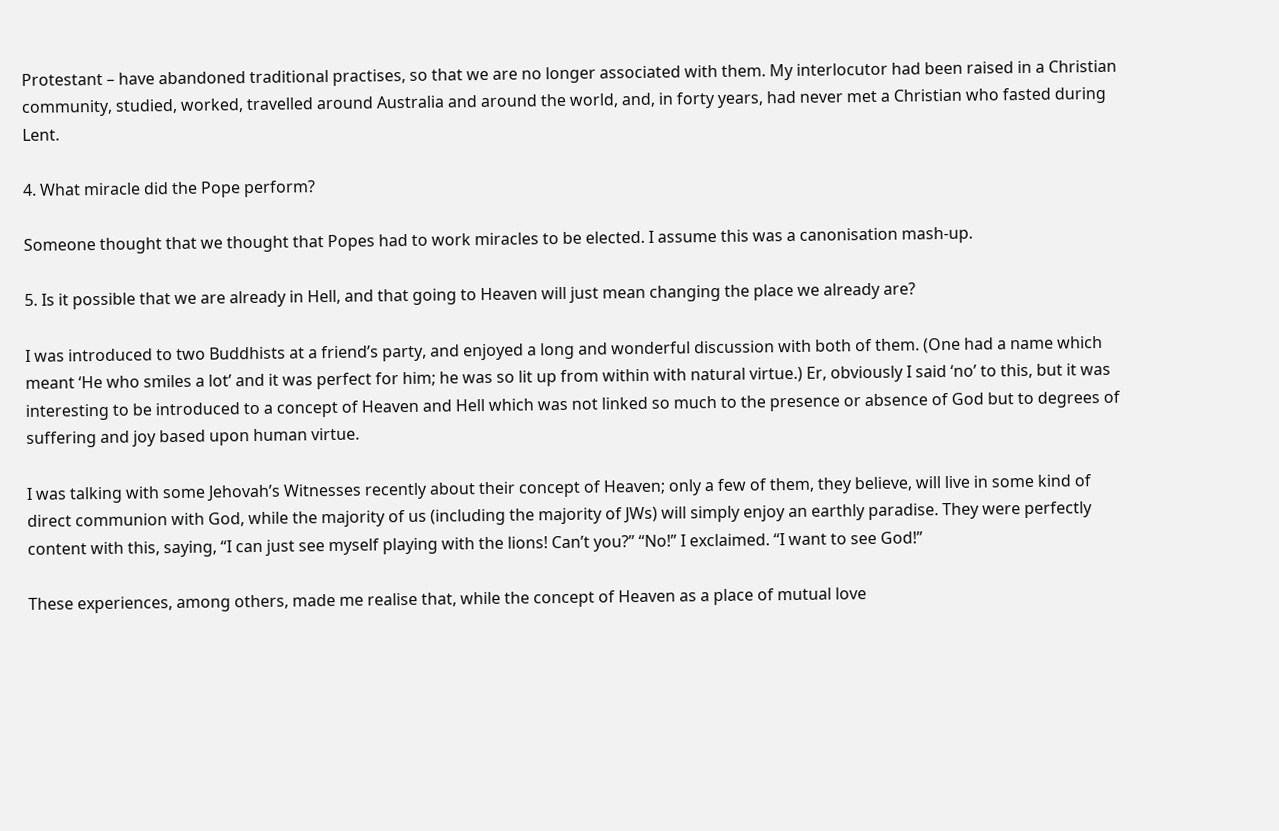Protestant – have abandoned traditional practises, so that we are no longer associated with them. My interlocutor had been raised in a Christian community, studied, worked, travelled around Australia and around the world, and, in forty years, had never met a Christian who fasted during Lent.

4. What miracle did the Pope perform?

Someone thought that we thought that Popes had to work miracles to be elected. I assume this was a canonisation mash-up.

5. Is it possible that we are already in Hell, and that going to Heaven will just mean changing the place we already are?

I was introduced to two Buddhists at a friend’s party, and enjoyed a long and wonderful discussion with both of them. (One had a name which meant ‘He who smiles a lot’ and it was perfect for him; he was so lit up from within with natural virtue.) Er, obviously I said ‘no’ to this, but it was interesting to be introduced to a concept of Heaven and Hell which was not linked so much to the presence or absence of God but to degrees of suffering and joy based upon human virtue.

I was talking with some Jehovah’s Witnesses recently about their concept of Heaven; only a few of them, they believe, will live in some kind of direct communion with God, while the majority of us (including the majority of JWs) will simply enjoy an earthly paradise. They were perfectly content with this, saying, “I can just see myself playing with the lions! Can’t you?” “No!” I exclaimed. “I want to see God!”

These experiences, among others, made me realise that, while the concept of Heaven as a place of mutual love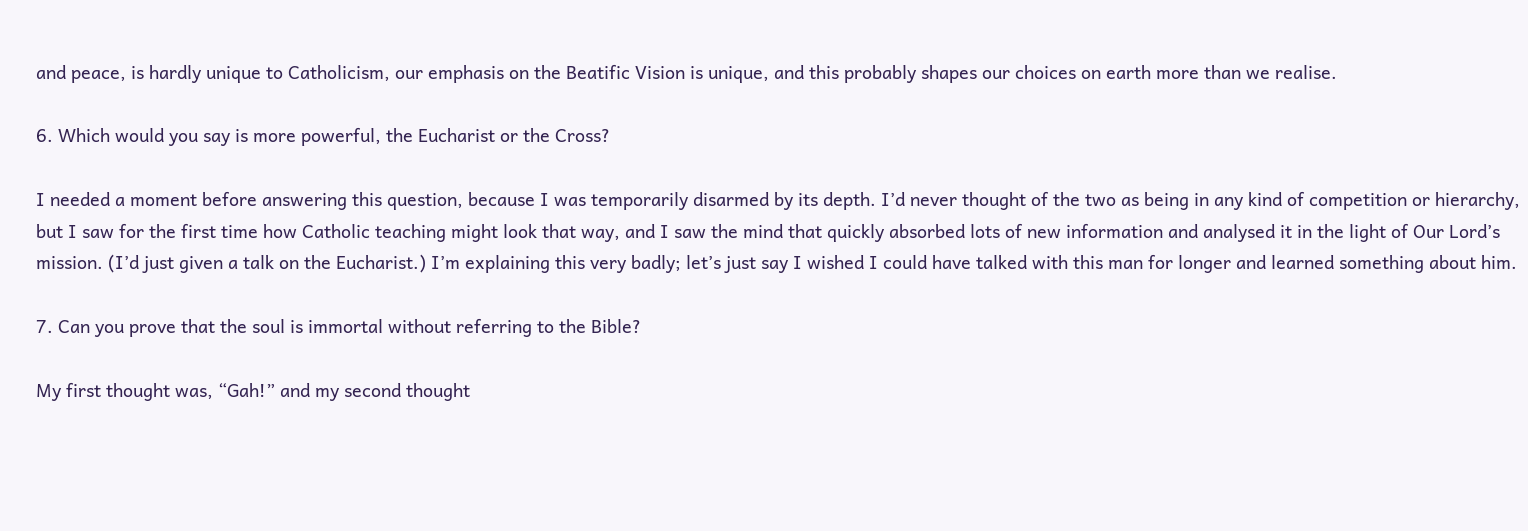and peace, is hardly unique to Catholicism, our emphasis on the Beatific Vision is unique, and this probably shapes our choices on earth more than we realise.

6. Which would you say is more powerful, the Eucharist or the Cross?

I needed a moment before answering this question, because I was temporarily disarmed by its depth. I’d never thought of the two as being in any kind of competition or hierarchy, but I saw for the first time how Catholic teaching might look that way, and I saw the mind that quickly absorbed lots of new information and analysed it in the light of Our Lord’s mission. (I’d just given a talk on the Eucharist.) I’m explaining this very badly; let’s just say I wished I could have talked with this man for longer and learned something about him.

7. Can you prove that the soul is immortal without referring to the Bible?

My first thought was, “Gah!” and my second thought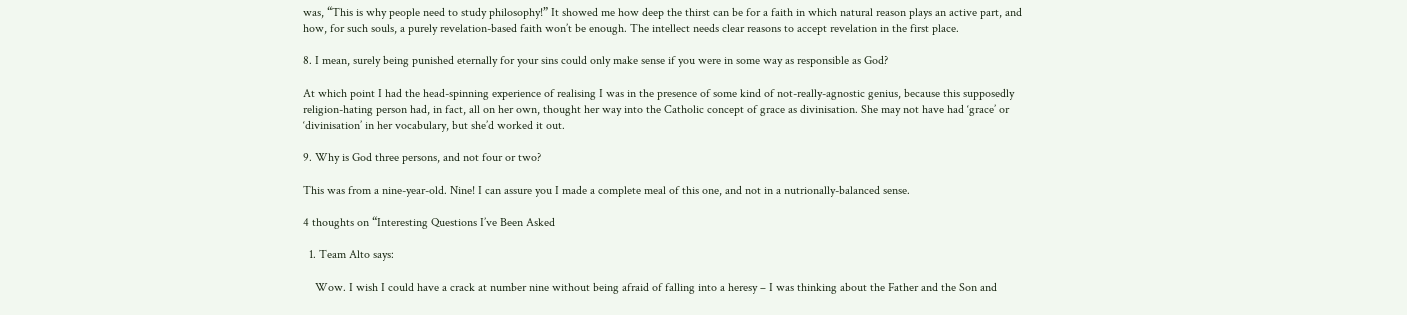was, “This is why people need to study philosophy!” It showed me how deep the thirst can be for a faith in which natural reason plays an active part, and how, for such souls, a purely revelation-based faith won’t be enough. The intellect needs clear reasons to accept revelation in the first place.

8. I mean, surely being punished eternally for your sins could only make sense if you were in some way as responsible as God?

At which point I had the head-spinning experience of realising I was in the presence of some kind of not-really-agnostic genius, because this supposedly religion-hating person had, in fact, all on her own, thought her way into the Catholic concept of grace as divinisation. She may not have had ‘grace’ or ‘divinisation’ in her vocabulary, but she’d worked it out.

9. Why is God three persons, and not four or two?

This was from a nine-year-old. Nine! I can assure you I made a complete meal of this one, and not in a nutrionally-balanced sense.

4 thoughts on “Interesting Questions I’ve Been Asked

  1. Team Alto says:

    Wow. I wish I could have a crack at number nine without being afraid of falling into a heresy – I was thinking about the Father and the Son and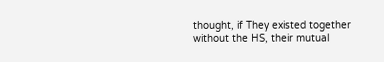thought, if They existed together without the HS, their mutual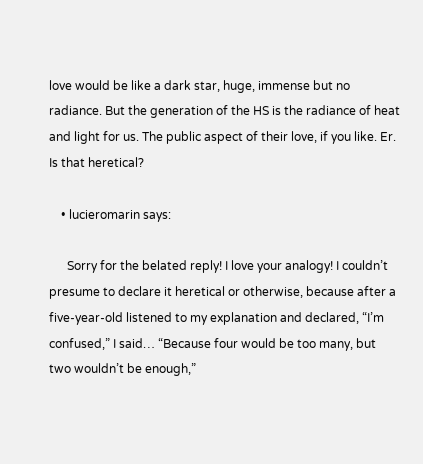love would be like a dark star, huge, immense but no radiance. But the generation of the HS is the radiance of heat and light for us. The public aspect of their love, if you like. Er. Is that heretical?

    • lucieromarin says:

      Sorry for the belated reply! I love your analogy! I couldn’t presume to declare it heretical or otherwise, because after a five-year-old listened to my explanation and declared, “I’m confused,” I said… “Because four would be too many, but two wouldn’t be enough,”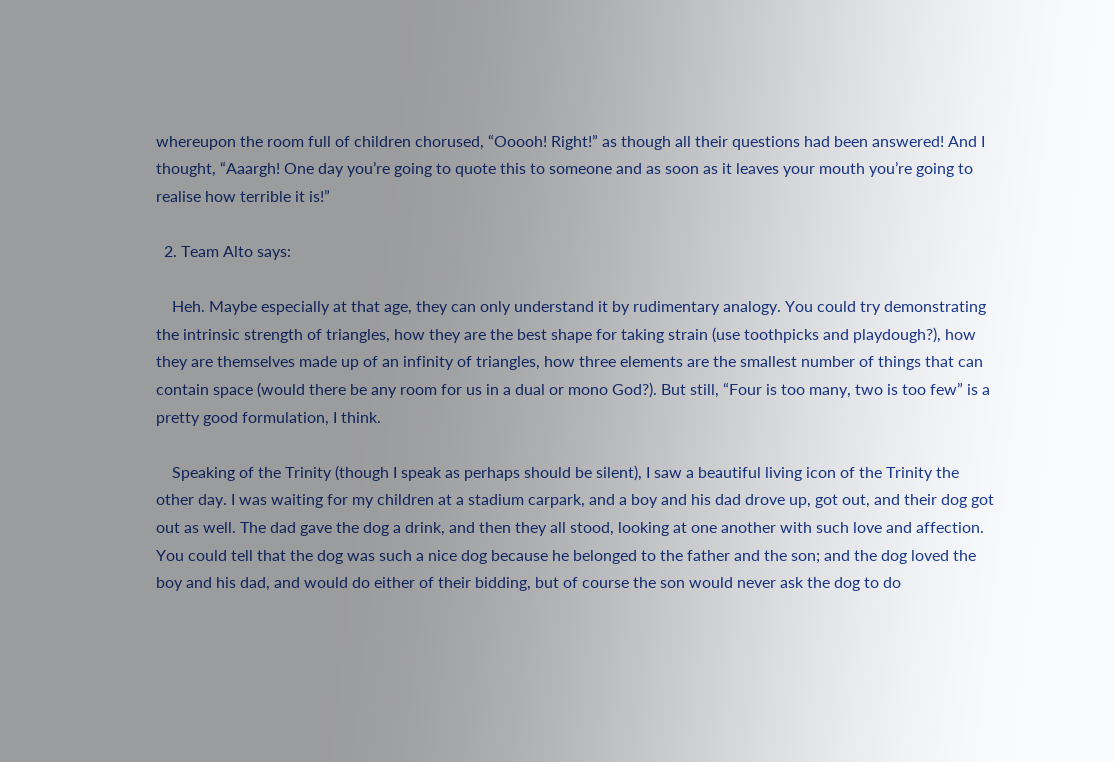whereupon the room full of children chorused, “Ooooh! Right!” as though all their questions had been answered! And I thought, “Aaargh! One day you’re going to quote this to someone and as soon as it leaves your mouth you’re going to realise how terrible it is!”

  2. Team Alto says:

    Heh. Maybe especially at that age, they can only understand it by rudimentary analogy. You could try demonstrating the intrinsic strength of triangles, how they are the best shape for taking strain (use toothpicks and playdough?), how they are themselves made up of an infinity of triangles, how three elements are the smallest number of things that can contain space (would there be any room for us in a dual or mono God?). But still, “Four is too many, two is too few” is a pretty good formulation, I think.

    Speaking of the Trinity (though I speak as perhaps should be silent), I saw a beautiful living icon of the Trinity the other day. I was waiting for my children at a stadium carpark, and a boy and his dad drove up, got out, and their dog got out as well. The dad gave the dog a drink, and then they all stood, looking at one another with such love and affection. You could tell that the dog was such a nice dog because he belonged to the father and the son; and the dog loved the boy and his dad, and would do either of their bidding, but of course the son would never ask the dog to do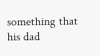something that his dad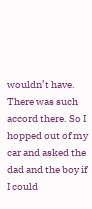wouldn’t have. There was such accord there. So I hopped out of my car and asked the dad and the boy if I could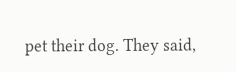pet their dog. They said,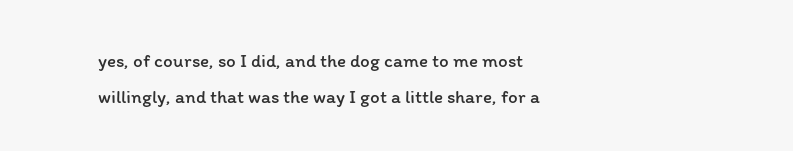yes, of course, so I did, and the dog came to me most willingly, and that was the way I got a little share, for a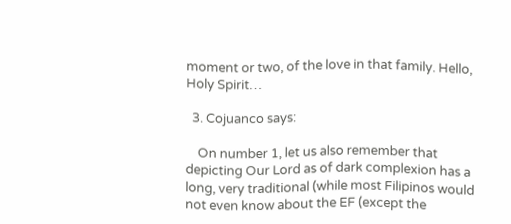moment or two, of the love in that family. Hello, Holy Spirit…

  3. Cojuanco says:

    On number 1, let us also remember that depicting Our Lord as of dark complexion has a long, very traditional (while most Filipinos would not even know about the EF (except the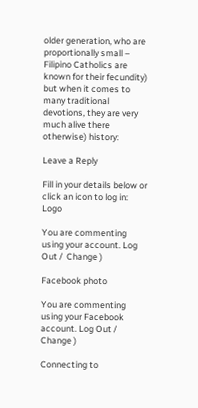older generation, who are proportionally small – Filipino Catholics are known for their fecundity) but when it comes to many traditional devotions, they are very much alive there otherwise) history:

Leave a Reply

Fill in your details below or click an icon to log in: Logo

You are commenting using your account. Log Out /  Change )

Facebook photo

You are commenting using your Facebook account. Log Out /  Change )

Connecting to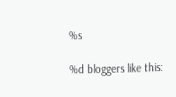%s

%d bloggers like this: